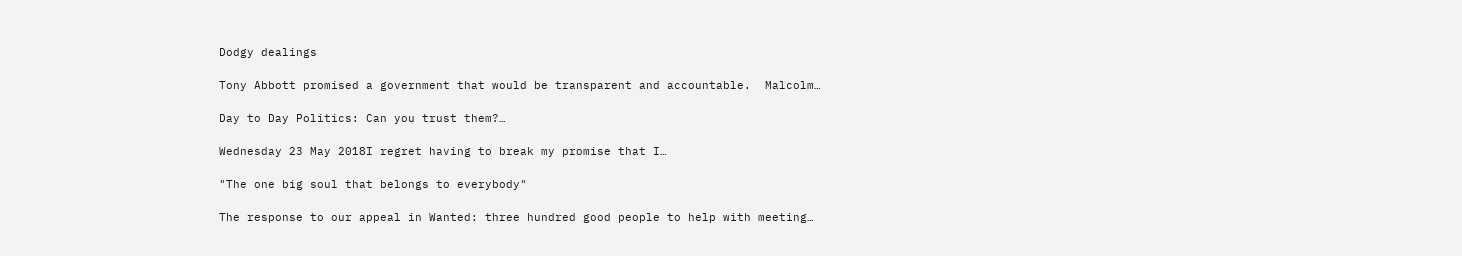Dodgy dealings

Tony Abbott promised a government that would be transparent and accountable.  Malcolm…

Day to Day Politics: Can you trust them?…

Wednesday 23 May 2018I regret having to break my promise that I…

"The one big soul that belongs to everybody"

The response to our appeal in Wanted: three hundred good people to help with meeting…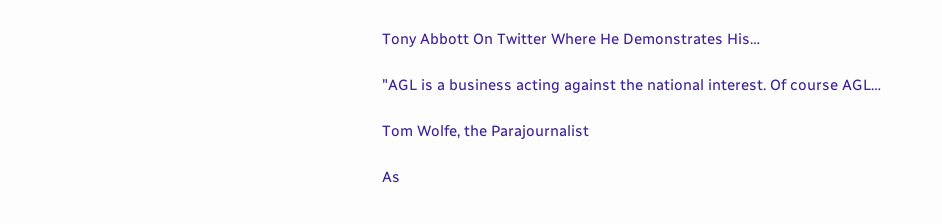Tony Abbott On Twitter Where He Demonstrates His…

"AGL is a business acting against the national interest. Of course AGL…

Tom Wolfe, the Parajournalist

As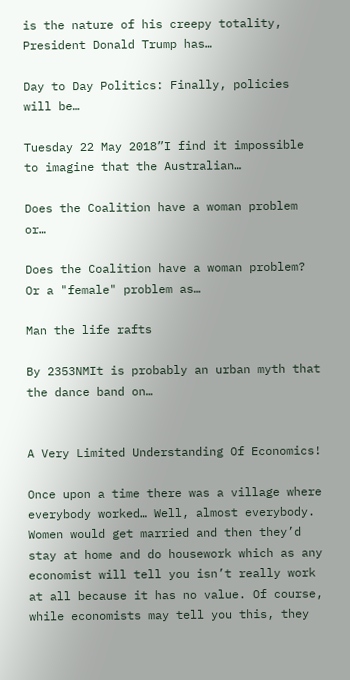is the nature of his creepy totality, President Donald Trump has…

Day to Day Politics: Finally, policies will be…

Tuesday 22 May 2018”I find it impossible to imagine that the Australian…

Does the Coalition have a woman problem or…

Does the Coalition have a woman problem? Or a "female" problem as…

Man the life rafts

By 2353NMIt is probably an urban myth that the dance band on…


A Very Limited Understanding Of Economics!

Once upon a time there was a village where everybody worked… Well, almost everybody. Women would get married and then they’d stay at home and do housework which as any economist will tell you isn’t really work at all because it has no value. Of course, while economists may tell you this, they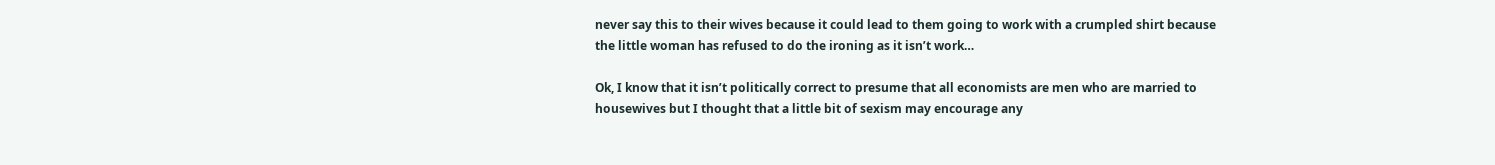never say this to their wives because it could lead to them going to work with a crumpled shirt because the little woman has refused to do the ironing as it isn’t work…

Ok, I know that it isn’t politically correct to presume that all economists are men who are married to housewives but I thought that a little bit of sexism may encourage any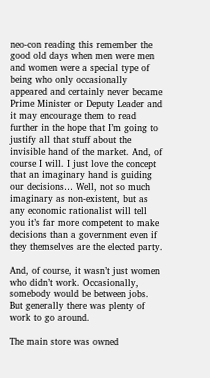neo-con reading this remember the good old days when men were men and women were a special type of being who only occasionally appeared and certainly never became Prime Minister or Deputy Leader and it may encourage them to read further in the hope that I’m going to justify all that stuff about the invisible hand of the market. And, of course I will. I just love the concept that an imaginary hand is guiding our decisions… Well, not so much imaginary as non-existent, but as any economic rationalist will tell you it’s far more competent to make decisions than a government even if they themselves are the elected party.

And, of course, it wasn’t just women who didn’t work. Occasionally, somebody would be between jobs. But generally there was plenty of work to go around.

The main store was owned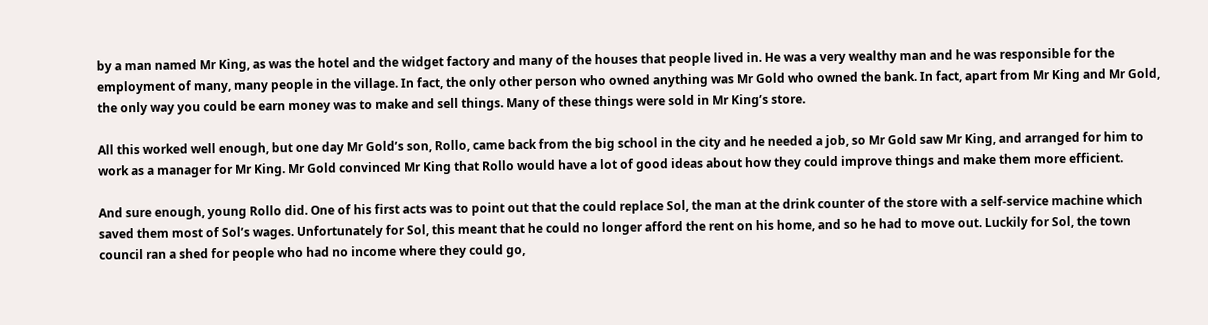by a man named Mr King, as was the hotel and the widget factory and many of the houses that people lived in. He was a very wealthy man and he was responsible for the employment of many, many people in the village. In fact, the only other person who owned anything was Mr Gold who owned the bank. In fact, apart from Mr King and Mr Gold, the only way you could be earn money was to make and sell things. Many of these things were sold in Mr King’s store.

All this worked well enough, but one day Mr Gold’s son, Rollo, came back from the big school in the city and he needed a job, so Mr Gold saw Mr King, and arranged for him to work as a manager for Mr King. Mr Gold convinced Mr King that Rollo would have a lot of good ideas about how they could improve things and make them more efficient.

And sure enough, young Rollo did. One of his first acts was to point out that the could replace Sol, the man at the drink counter of the store with a self-service machine which saved them most of Sol’s wages. Unfortunately for Sol, this meant that he could no longer afford the rent on his home, and so he had to move out. Luckily for Sol, the town council ran a shed for people who had no income where they could go,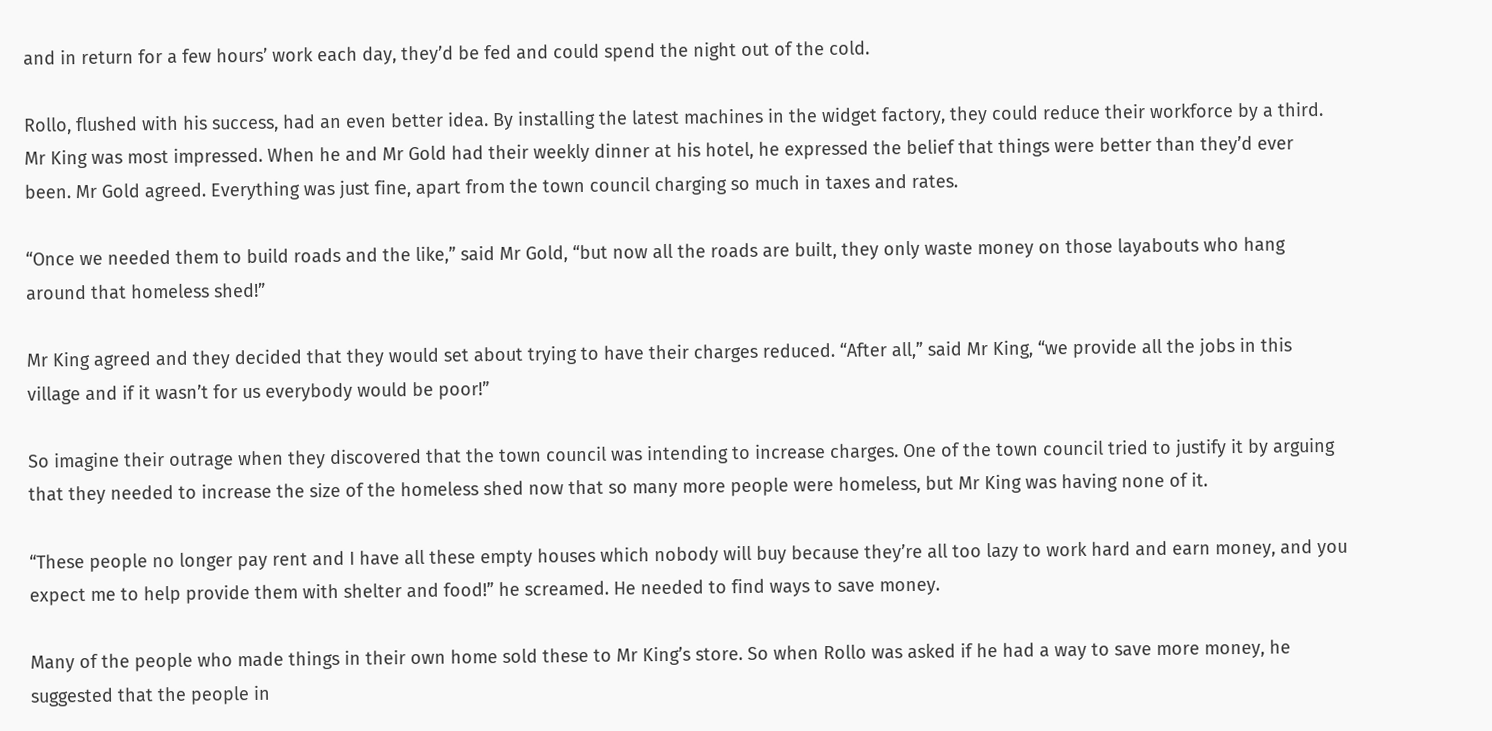and in return for a few hours’ work each day, they’d be fed and could spend the night out of the cold.

Rollo, flushed with his success, had an even better idea. By installing the latest machines in the widget factory, they could reduce their workforce by a third. Mr King was most impressed. When he and Mr Gold had their weekly dinner at his hotel, he expressed the belief that things were better than they’d ever been. Mr Gold agreed. Everything was just fine, apart from the town council charging so much in taxes and rates.

“Once we needed them to build roads and the like,” said Mr Gold, “but now all the roads are built, they only waste money on those layabouts who hang around that homeless shed!”

Mr King agreed and they decided that they would set about trying to have their charges reduced. “After all,” said Mr King, “we provide all the jobs in this village and if it wasn’t for us everybody would be poor!”

So imagine their outrage when they discovered that the town council was intending to increase charges. One of the town council tried to justify it by arguing that they needed to increase the size of the homeless shed now that so many more people were homeless, but Mr King was having none of it.

“These people no longer pay rent and I have all these empty houses which nobody will buy because they’re all too lazy to work hard and earn money, and you expect me to help provide them with shelter and food!” he screamed. He needed to find ways to save money.

Many of the people who made things in their own home sold these to Mr King’s store. So when Rollo was asked if he had a way to save more money, he suggested that the people in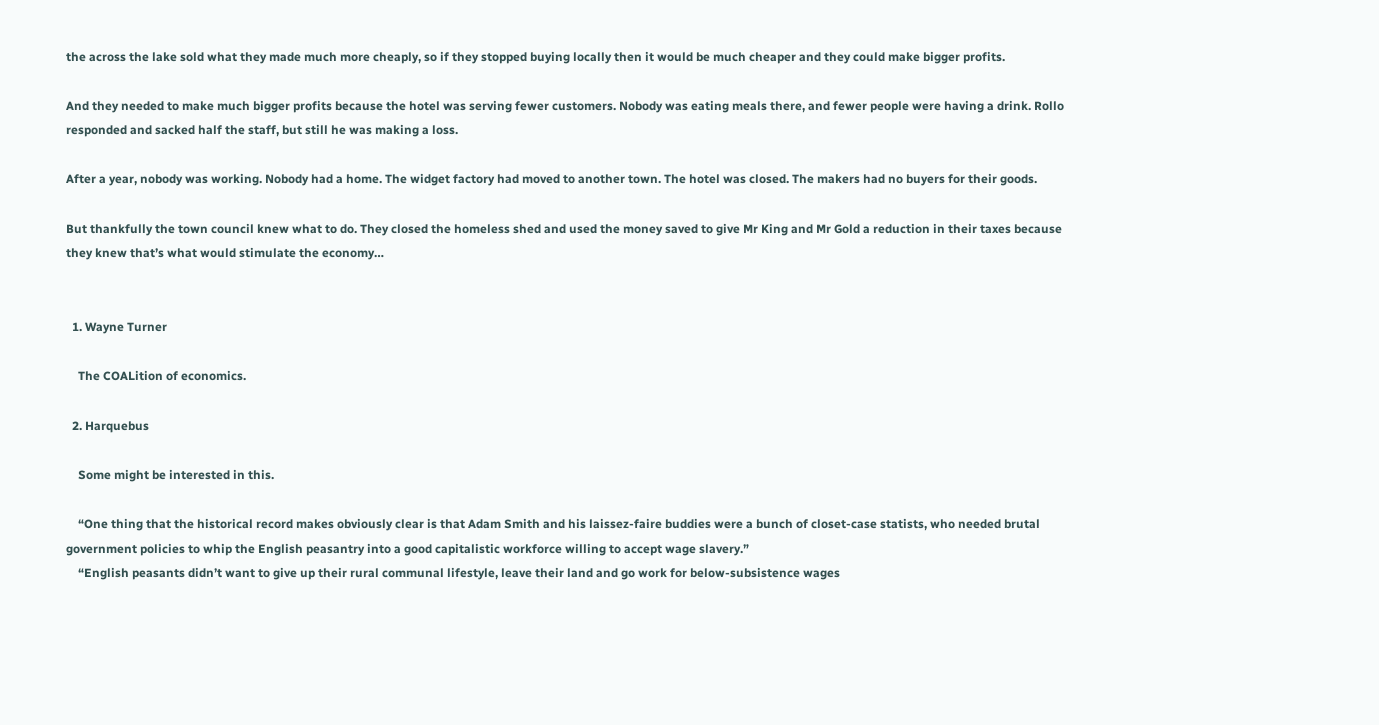the across the lake sold what they made much more cheaply, so if they stopped buying locally then it would be much cheaper and they could make bigger profits.

And they needed to make much bigger profits because the hotel was serving fewer customers. Nobody was eating meals there, and fewer people were having a drink. Rollo responded and sacked half the staff, but still he was making a loss.

After a year, nobody was working. Nobody had a home. The widget factory had moved to another town. The hotel was closed. The makers had no buyers for their goods.

But thankfully the town council knew what to do. They closed the homeless shed and used the money saved to give Mr King and Mr Gold a reduction in their taxes because they knew that’s what would stimulate the economy…


  1. Wayne Turner

    The COALition of economics.

  2. Harquebus

    Some might be interested in this.

    “One thing that the historical record makes obviously clear is that Adam Smith and his laissez-faire buddies were a bunch of closet-case statists, who needed brutal government policies to whip the English peasantry into a good capitalistic workforce willing to accept wage slavery.”
    “English peasants didn’t want to give up their rural communal lifestyle, leave their land and go work for below-subsistence wages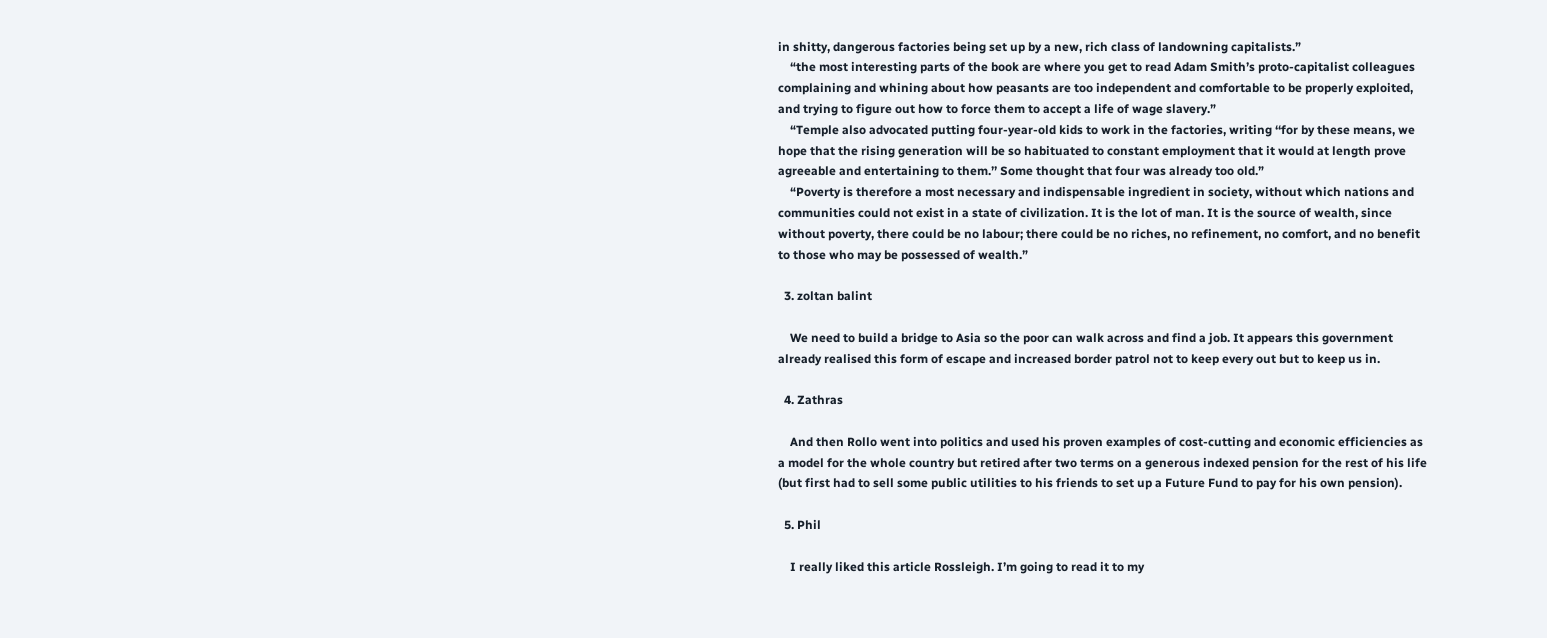in shitty, dangerous factories being set up by a new, rich class of landowning capitalists.”
    “the most interesting parts of the book are where you get to read Adam Smith’s proto-capitalist colleagues complaining and whining about how peasants are too independent and comfortable to be properly exploited, and trying to figure out how to force them to accept a life of wage slavery.”
    “Temple also advocated putting four-year-old kids to work in the factories, writing ‘‘for by these means, we hope that the rising generation will be so habituated to constant employment that it would at length prove agreeable and entertaining to them.’’ Some thought that four was already too old.”
    “Poverty is therefore a most necessary and indispensable ingredient in society, without which nations and communities could not exist in a state of civilization. It is the lot of man. It is the source of wealth, since without poverty, there could be no labour; there could be no riches, no refinement, no comfort, and no benefit to those who may be possessed of wealth.”

  3. zoltan balint

    We need to build a bridge to Asia so the poor can walk across and find a job. It appears this government already realised this form of escape and increased border patrol not to keep every out but to keep us in.

  4. Zathras

    And then Rollo went into politics and used his proven examples of cost-cutting and economic efficiencies as a model for the whole country but retired after two terms on a generous indexed pension for the rest of his life (but first had to sell some public utilities to his friends to set up a Future Fund to pay for his own pension).

  5. Phil

    I really liked this article Rossleigh. I’m going to read it to my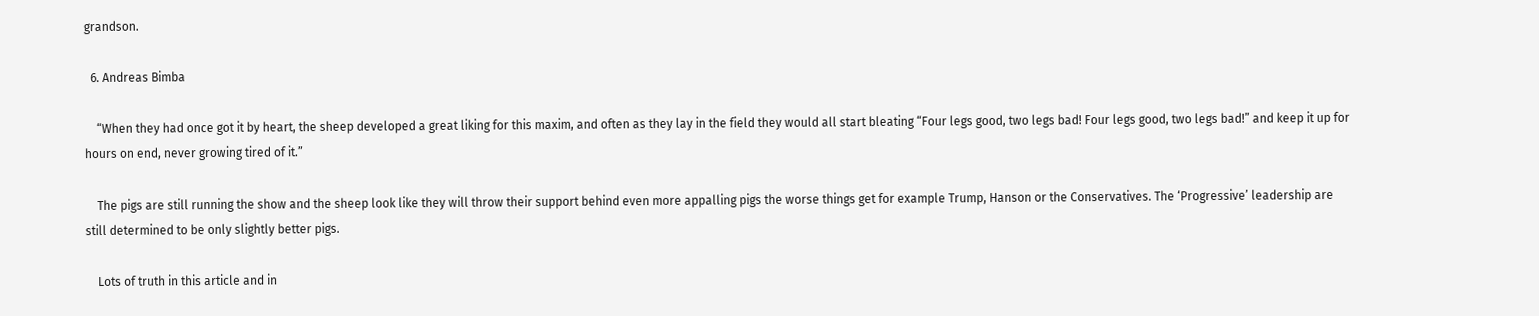grandson.

  6. Andreas Bimba

    “When they had once got it by heart, the sheep developed a great liking for this maxim, and often as they lay in the field they would all start bleating “Four legs good, two legs bad! Four legs good, two legs bad!” and keep it up for hours on end, never growing tired of it.”

    The pigs are still running the show and the sheep look like they will throw their support behind even more appalling pigs the worse things get for example Trump, Hanson or the Conservatives. The ‘Progressive’ leadership are still determined to be only slightly better pigs.

    Lots of truth in this article and in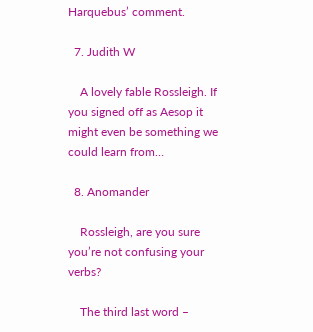Harquebus’ comment.

  7. Judith W

    A lovely fable Rossleigh. If you signed off as Aesop it might even be something we could learn from…

  8. Anomander

    Rossleigh, are you sure you’re not confusing your verbs?

    The third last word –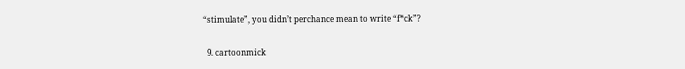“stimulate”, you didn’t perchance mean to write “f*ck”?

  9. cartoonmick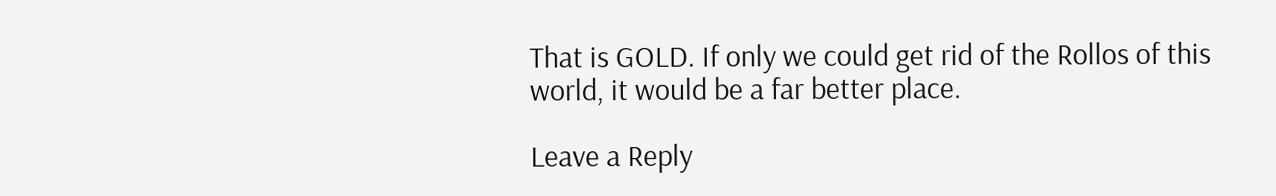That is GOLD. If only we could get rid of the Rollos of this world, it would be a far better place.

Leave a Reply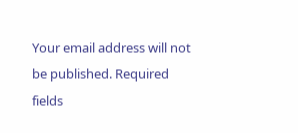Your email address will not be published. Required fields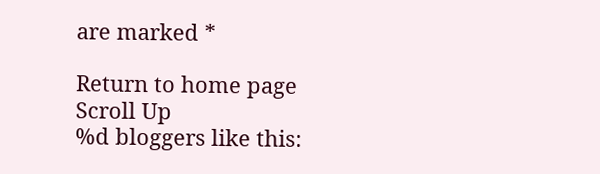are marked *

Return to home page
Scroll Up
%d bloggers like this: